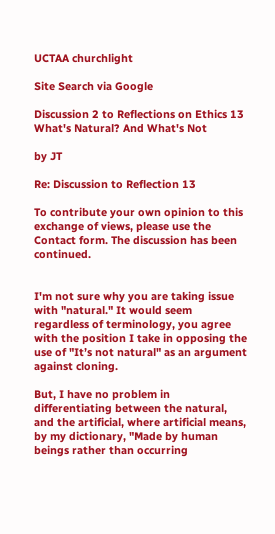UCTAA churchlight

Site Search via Google

Discussion 2 to Reflections on Ethics 13
What's Natural? And What's Not

by JT

Re: Discussion to Reflection 13

To contribute your own opinion to this exchange of views, please use the Contact form. The discussion has been continued.


I'm not sure why you are taking issue with "natural." It would seem regardless of terminology, you agree with the position I take in opposing the use of "It’s not natural" as an argument against cloning.

But, I have no problem in differentiating between the natural, and the artificial, where artificial means, by my dictionary, "Made by human beings rather than occurring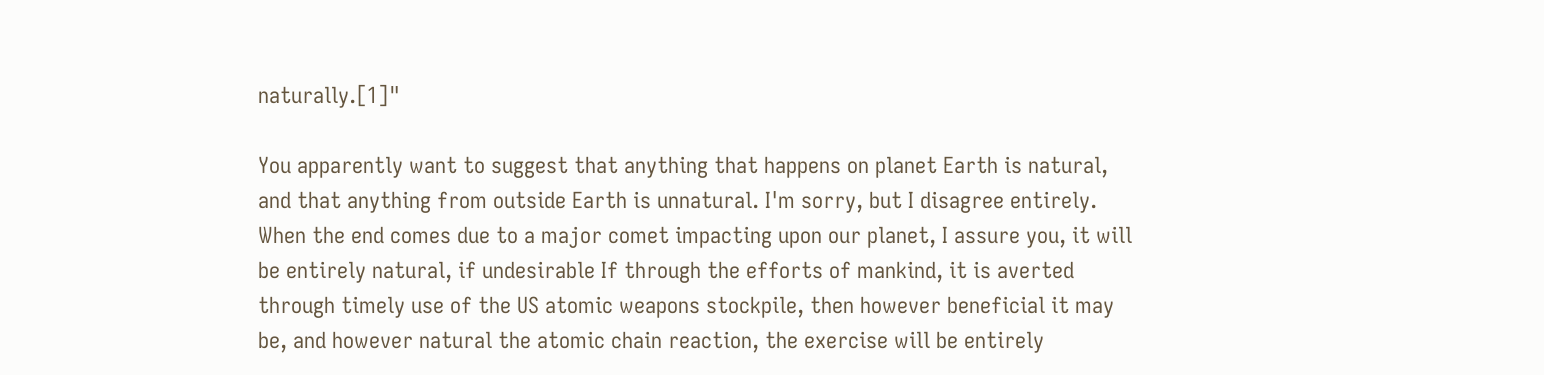naturally.[1]"

You apparently want to suggest that anything that happens on planet Earth is natural, and that anything from outside Earth is unnatural. I'm sorry, but I disagree entirely. When the end comes due to a major comet impacting upon our planet, I assure you, it will be entirely natural, if undesirable If through the efforts of mankind, it is averted through timely use of the US atomic weapons stockpile, then however beneficial it may be, and however natural the atomic chain reaction, the exercise will be entirely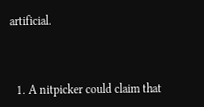artificial.



  1. A nitpicker could claim that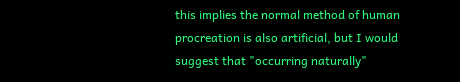this implies the normal method of human procreation is also artificial, but I would suggest that "occurring naturally"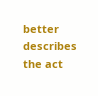better describes the act